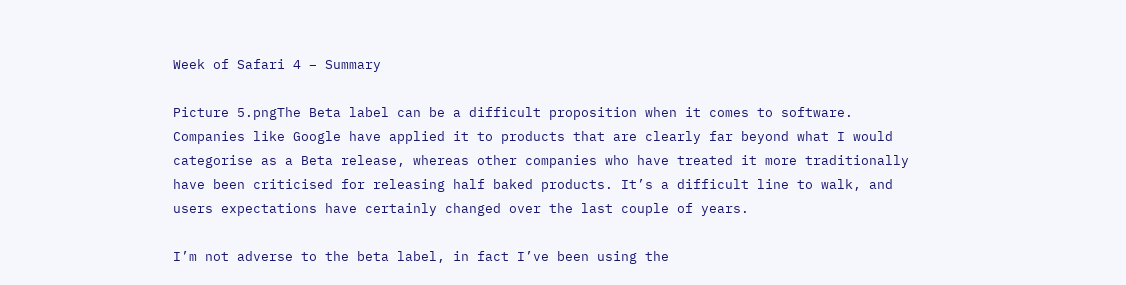Week of Safari 4 – Summary

Picture 5.pngThe Beta label can be a difficult proposition when it comes to software. Companies like Google have applied it to products that are clearly far beyond what I would categorise as a Beta release, whereas other companies who have treated it more traditionally have been criticised for releasing half baked products. It’s a difficult line to walk, and users expectations have certainly changed over the last couple of years.

I’m not adverse to the beta label, in fact I’ve been using the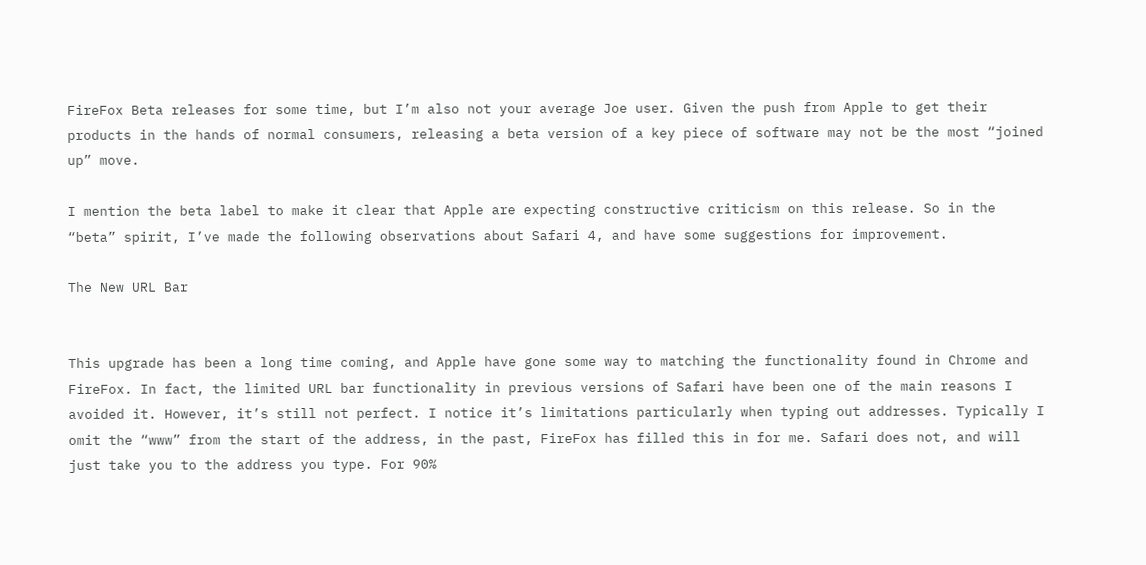FireFox Beta releases for some time, but I’m also not your average Joe user. Given the push from Apple to get their products in the hands of normal consumers, releasing a beta version of a key piece of software may not be the most “joined up” move.

I mention the beta label to make it clear that Apple are expecting constructive criticism on this release. So in the “beta” spirit, I’ve made the following observations about Safari 4, and have some suggestions for improvement.

The New URL Bar


This upgrade has been a long time coming, and Apple have gone some way to matching the functionality found in Chrome and FireFox. In fact, the limited URL bar functionality in previous versions of Safari have been one of the main reasons I avoided it. However, it’s still not perfect. I notice it’s limitations particularly when typing out addresses. Typically I omit the “www” from the start of the address, in the past, FireFox has filled this in for me. Safari does not, and will just take you to the address you type. For 90%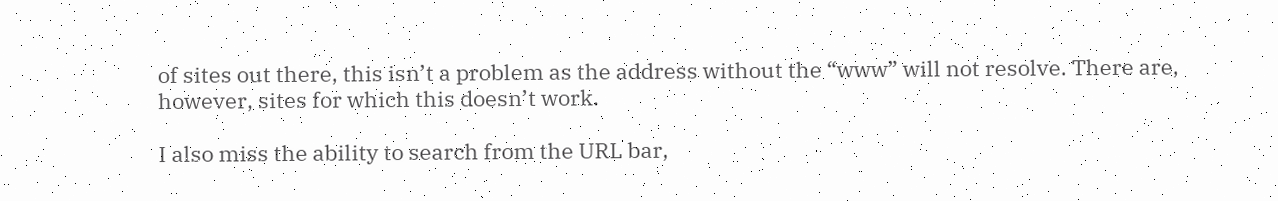of sites out there, this isn’t a problem as the address without the “www” will not resolve. There are, however, sites for which this doesn’t work.

I also miss the ability to search from the URL bar,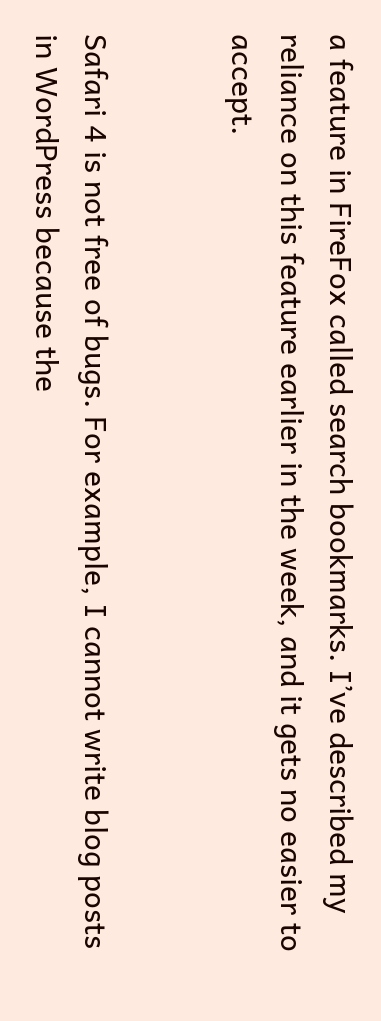a feature in FireFox called search bookmarks. I’ve described my reliance on this feature earlier in the week, and it gets no easier to accept.


Safari 4 is not free of bugs. For example, I cannot write blog posts in WordPress because the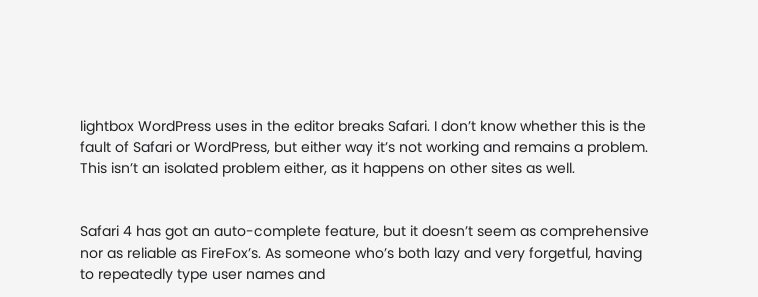lightbox WordPress uses in the editor breaks Safari. I don’t know whether this is the fault of Safari or WordPress, but either way it’s not working and remains a problem. This isn’t an isolated problem either, as it happens on other sites as well.


Safari 4 has got an auto-complete feature, but it doesn’t seem as comprehensive nor as reliable as FireFox’s. As someone who’s both lazy and very forgetful, having to repeatedly type user names and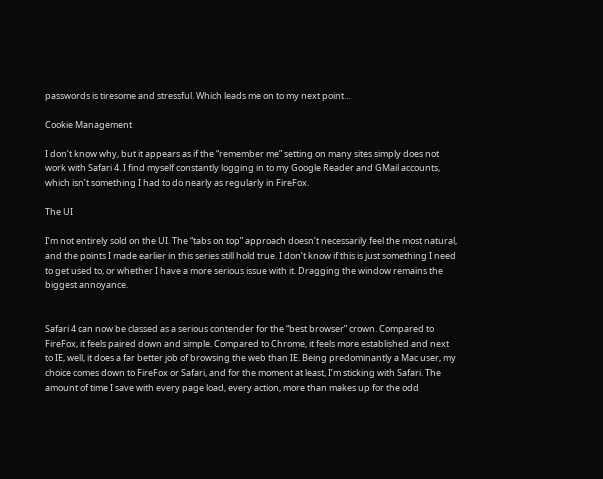passwords is tiresome and stressful. Which leads me on to my next point…

Cookie Management

I don’t know why, but it appears as if the “remember me” setting on many sites simply does not work with Safari 4. I find myself constantly logging in to my Google Reader and GMail accounts, which isn’t something I had to do nearly as regularly in FireFox.

The UI

I’m not entirely sold on the UI. The “tabs on top” approach doesn’t necessarily feel the most natural, and the points I made earlier in this series still hold true. I don’t know if this is just something I need to get used to, or whether I have a more serious issue with it. Dragging the window remains the biggest annoyance.


Safari 4 can now be classed as a serious contender for the “best browser” crown. Compared to FireFox, it feels paired down and simple. Compared to Chrome, it feels more established and next to IE, well, it does a far better job of browsing the web than IE. Being predominantly a Mac user, my choice comes down to FireFox or Safari, and for the moment at least, I’m sticking with Safari. The amount of time I save with every page load, every action, more than makes up for the odd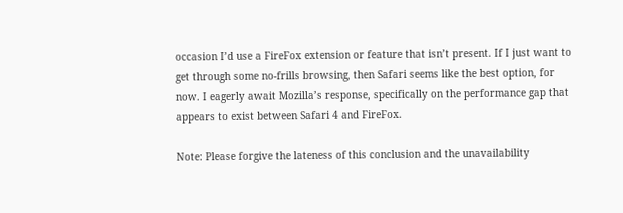occasion I’d use a FireFox extension or feature that isn’t present. If I just want to get through some no-frills browsing, then Safari seems like the best option, for now. I eagerly await Mozilla’s response, specifically on the performance gap that appears to exist between Safari 4 and FireFox.

Note: Please forgive the lateness of this conclusion and the unavailability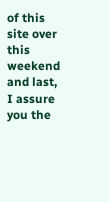of this site over this weekend and last, I assure you the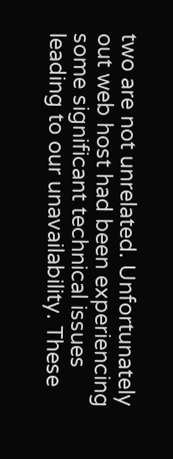two are not unrelated. Unfortunately out web host had been experiencing some significant technical issues leading to our unavailability. These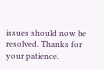issues should now be resolved. Thanks for your patience.